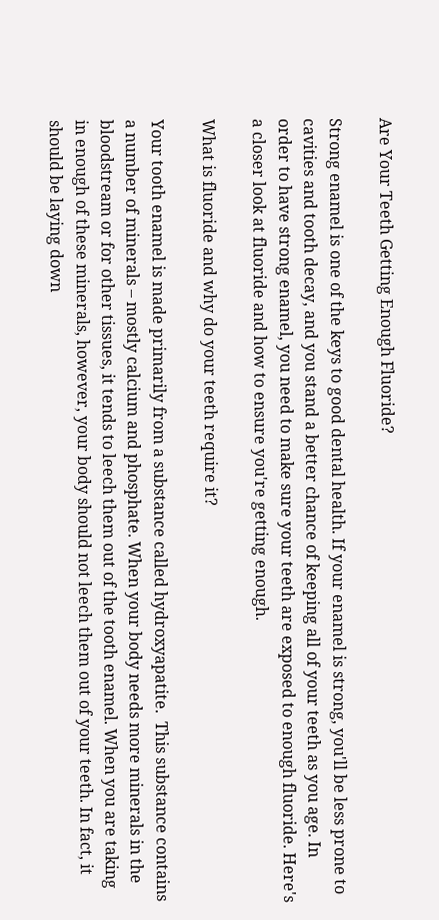Are Your Teeth Getting Enough Fluoride?

Strong enamel is one of the keys to good dental health. If your enamel is strong, you'll be less prone to cavities and tooth decay, and you stand a better chance of keeping all of your teeth as you age. In order to have strong enamel, you need to make sure your teeth are exposed to enough fluoride. Here's a closer look at fluoride and how to ensure you're getting enough.

What is fluoride and why do your teeth require it?

Your tooth enamel is made primarily from a substance called hydroxyapatite.  This substance contains a number of minerals – mostly calcium and phosphate. When your body needs more minerals in the bloodstream or for other tissues, it tends to leech them out of the tooth enamel. When you are taking in enough of these minerals, however, your body should not leech them out of your teeth. In fact, it should be laying down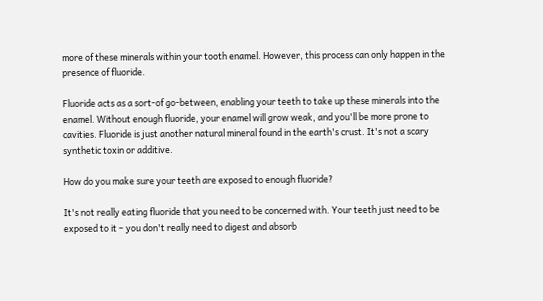more of these minerals within your tooth enamel. However, this process can only happen in the presence of fluoride.

Fluoride acts as a sort-of go-between, enabling your teeth to take up these minerals into the enamel. Without enough fluoride, your enamel will grow weak, and you'll be more prone to cavities. Fluoride is just another natural mineral found in the earth's crust. It's not a scary synthetic toxin or additive.

How do you make sure your teeth are exposed to enough fluoride?

It's not really eating fluoride that you need to be concerned with. Your teeth just need to be exposed to it – you don't really need to digest and absorb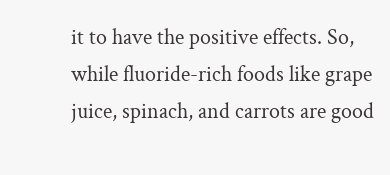it to have the positive effects. So, while fluoride-rich foods like grape juice, spinach, and carrots are good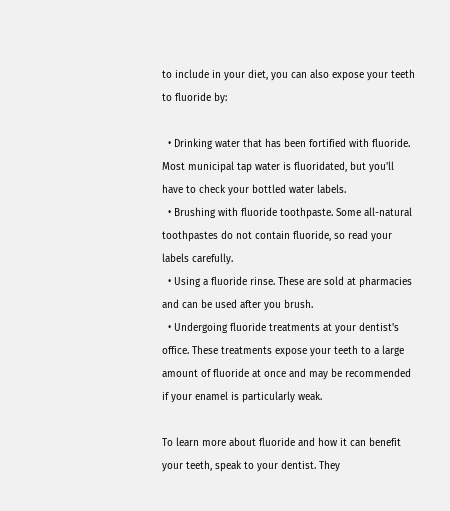to include in your diet, you can also expose your teeth to fluoride by:

  • Drinking water that has been fortified with fluoride. Most municipal tap water is fluoridated, but you'll have to check your bottled water labels.
  • Brushing with fluoride toothpaste. Some all-natural toothpastes do not contain fluoride, so read your labels carefully.
  • Using a fluoride rinse. These are sold at pharmacies and can be used after you brush.
  • Undergoing fluoride treatments at your dentist's office. These treatments expose your teeth to a large amount of fluoride at once and may be recommended if your enamel is particularly weak.

To learn more about fluoride and how it can benefit your teeth, speak to your dentist. They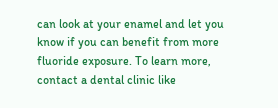can look at your enamel and let you know if you can benefit from more fluoride exposure. To learn more, contact a dental clinic like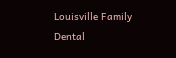Louisville Family Dental